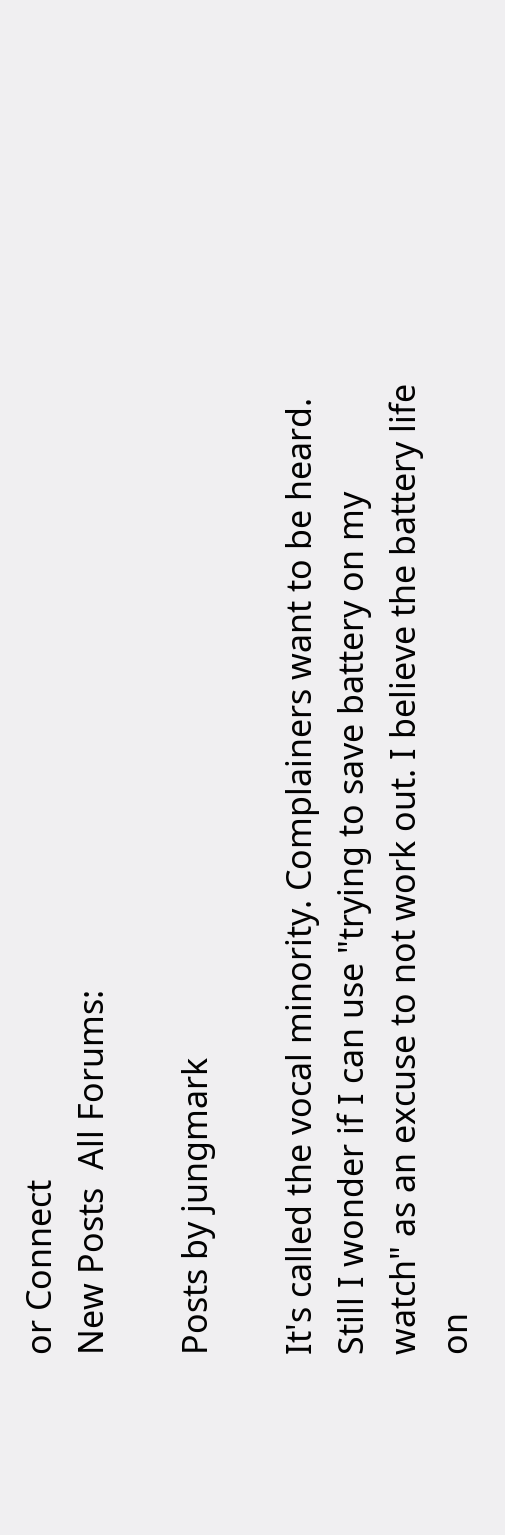or Connect
New Posts  All Forums:

Posts by jungmark

It's called the vocal minority. Complainers want to be heard. Still I wonder if I can use "trying to save battery on my watch" as an excuse to not work out. I believe the battery life on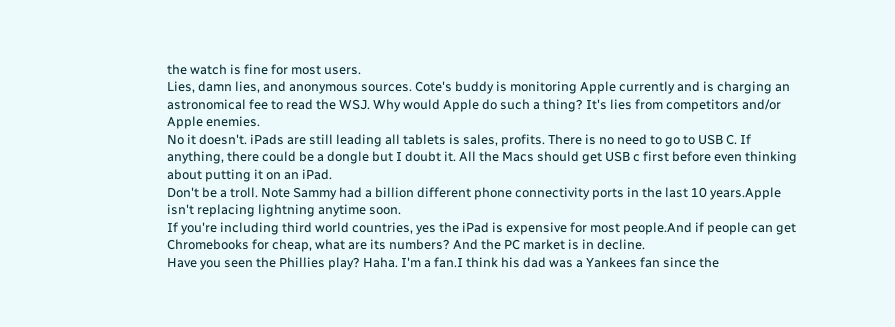the watch is fine for most users.
Lies, damn lies, and anonymous sources. Cote's buddy is monitoring Apple currently and is charging an astronomical fee to read the WSJ. Why would Apple do such a thing? It's lies from competitors and/or Apple enemies.
No it doesn't. iPads are still leading all tablets is sales, profits. There is no need to go to USB C. If anything, there could be a dongle but I doubt it. All the Macs should get USB c first before even thinking about putting it on an iPad.
Don't be a troll. Note Sammy had a billion different phone connectivity ports in the last 10 years.Apple isn't replacing lightning anytime soon.
If you're including third world countries, yes the iPad is expensive for most people.And if people can get Chromebooks for cheap, what are its numbers? And the PC market is in decline.
Have you seen the Phillies play? Haha. I'm a fan.I think his dad was a Yankees fan since the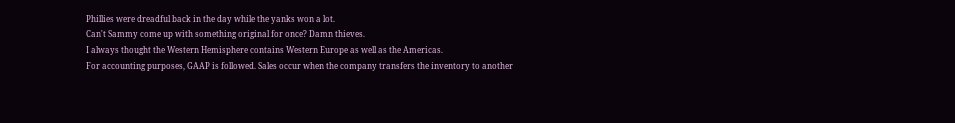Phillies were dreadful back in the day while the yanks won a lot.
Can't Sammy come up with something original for once? Damn thieves.
I always thought the Western Hemisphere contains Western Europe as well as the Americas.
For accounting purposes, GAAP is followed. Sales occur when the company transfers the inventory to another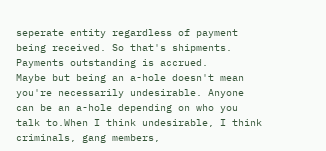seperate entity regardless of payment being received. So that's shipments. Payments outstanding is accrued.
Maybe but being an a-hole doesn't mean you're necessarily undesirable. Anyone can be an a-hole depending on who you talk to.When I think undesirable, I think criminals, gang members,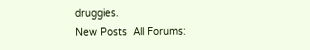druggies.
New Posts  All Forums: